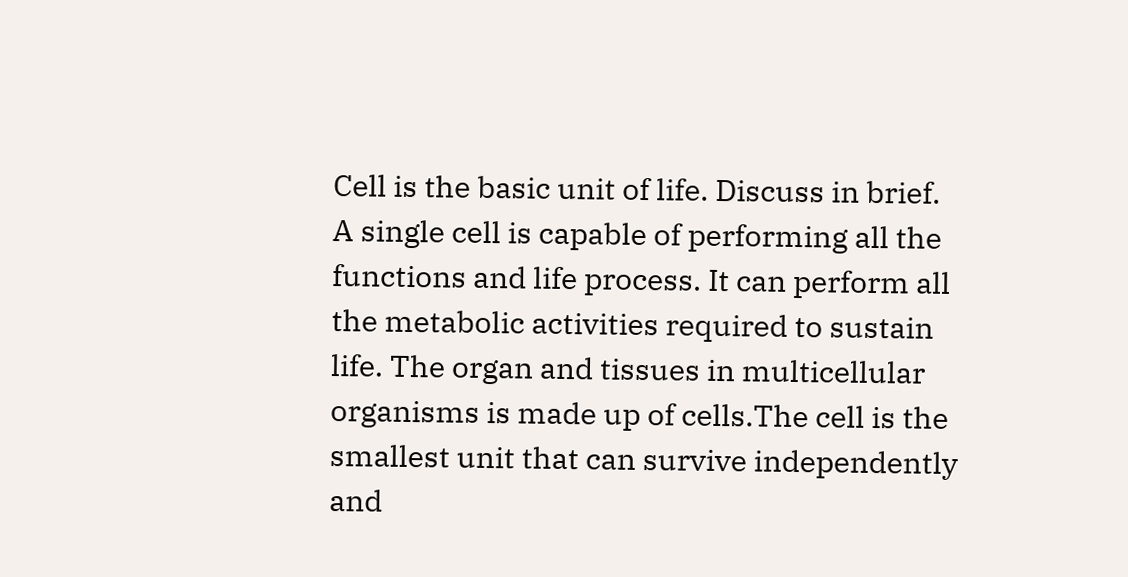Cell is the basic unit of life. Discuss in brief.
A single cell is capable of performing all the functions and life process. It can perform all the metabolic activities required to sustain life. The organ and tissues in multicellular organisms is made up of cells.The cell is the smallest unit that can survive independently and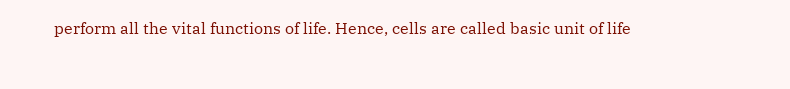perform all the vital functions of life. Hence, cells are called basic unit of life